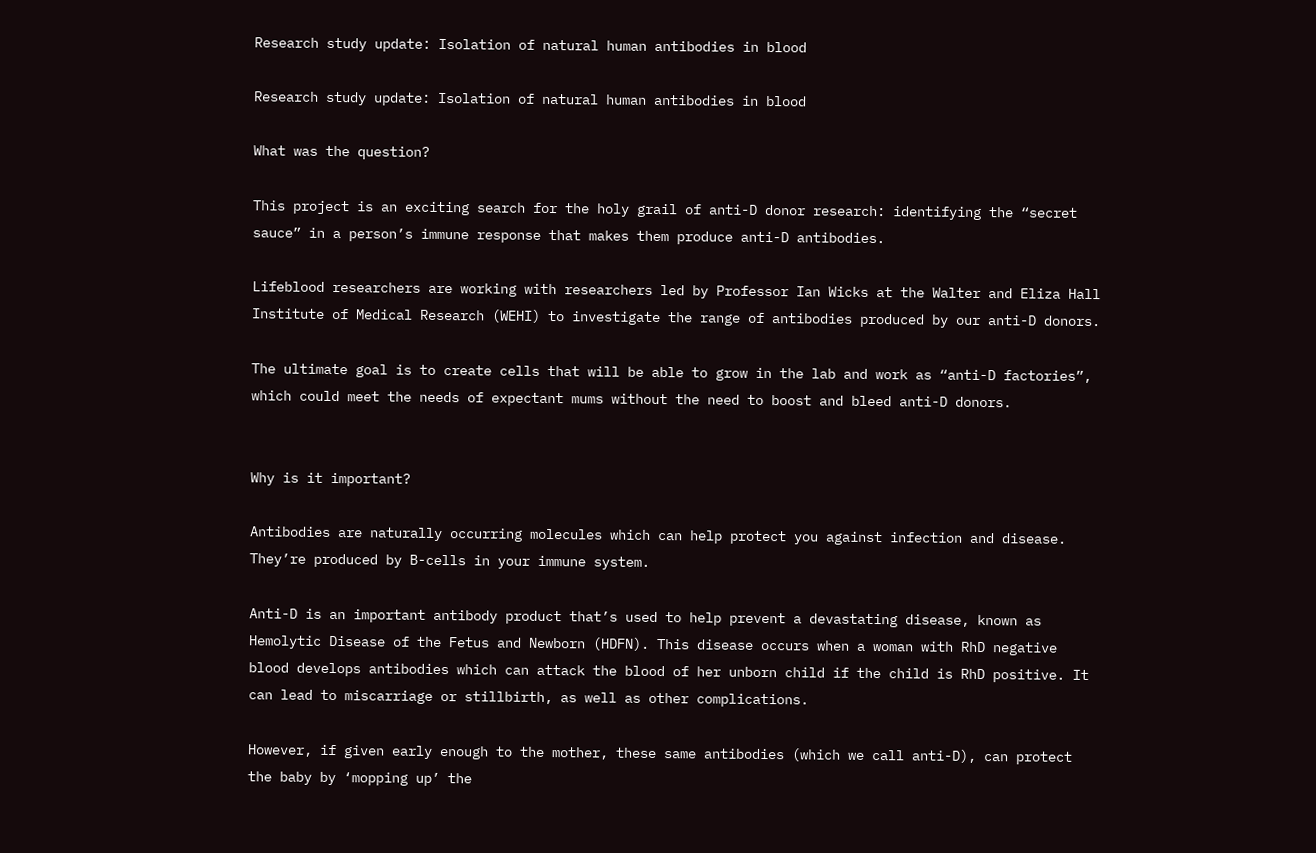Research study update: Isolation of natural human antibodies in blood

Research study update: Isolation of natural human antibodies in blood

What was the question?

This project is an exciting search for the holy grail of anti-D donor research: identifying the “secret sauce” in a person’s immune response that makes them produce anti-D antibodies.

Lifeblood researchers are working with researchers led by Professor Ian Wicks at the Walter and Eliza Hall Institute of Medical Research (WEHI) to investigate the range of antibodies produced by our anti-D donors.

The ultimate goal is to create cells that will be able to grow in the lab and work as “anti-D factories”, which could meet the needs of expectant mums without the need to boost and bleed anti-D donors.


Why is it important?

Antibodies are naturally occurring molecules which can help protect you against infection and disease. They’re produced by B-cells in your immune system.

Anti-D is an important antibody product that’s used to help prevent a devastating disease, known as Hemolytic Disease of the Fetus and Newborn (HDFN). This disease occurs when a woman with RhD negative blood develops antibodies which can attack the blood of her unborn child if the child is RhD positive. It can lead to miscarriage or stillbirth, as well as other complications.

However, if given early enough to the mother, these same antibodies (which we call anti-D), can protect the baby by ‘mopping up’ the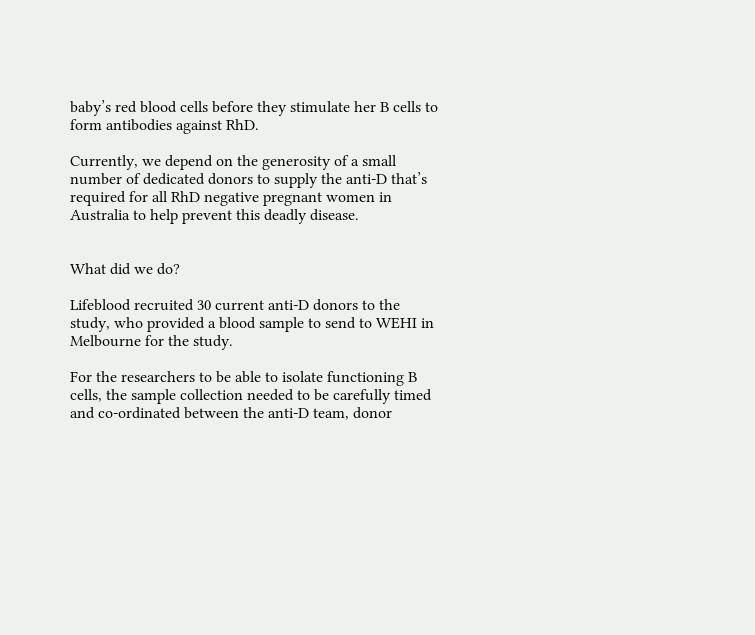baby’s red blood cells before they stimulate her B cells to form antibodies against RhD.

Currently, we depend on the generosity of a small number of dedicated donors to supply the anti-D that’s required for all RhD negative pregnant women in Australia to help prevent this deadly disease.


What did we do?

Lifeblood recruited 30 current anti-D donors to the study, who provided a blood sample to send to WEHI in Melbourne for the study.

For the researchers to be able to isolate functioning B cells, the sample collection needed to be carefully timed and co-ordinated between the anti-D team, donor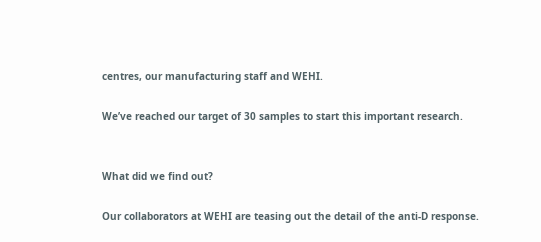centres, our manufacturing staff and WEHI.

We’ve reached our target of 30 samples to start this important research.


What did we find out?

Our collaborators at WEHI are teasing out the detail of the anti-D response.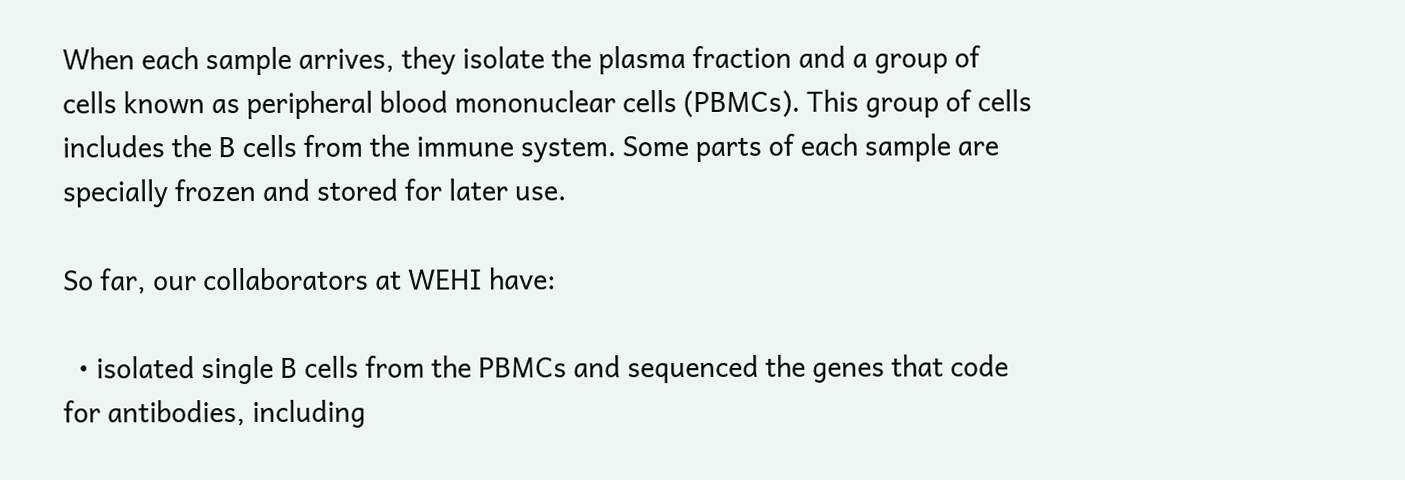When each sample arrives, they isolate the plasma fraction and a group of cells known as peripheral blood mononuclear cells (PBMCs). This group of cells includes the B cells from the immune system. Some parts of each sample are specially frozen and stored for later use.

So far, our collaborators at WEHI have:

  • isolated single B cells from the PBMCs and sequenced the genes that code for antibodies, including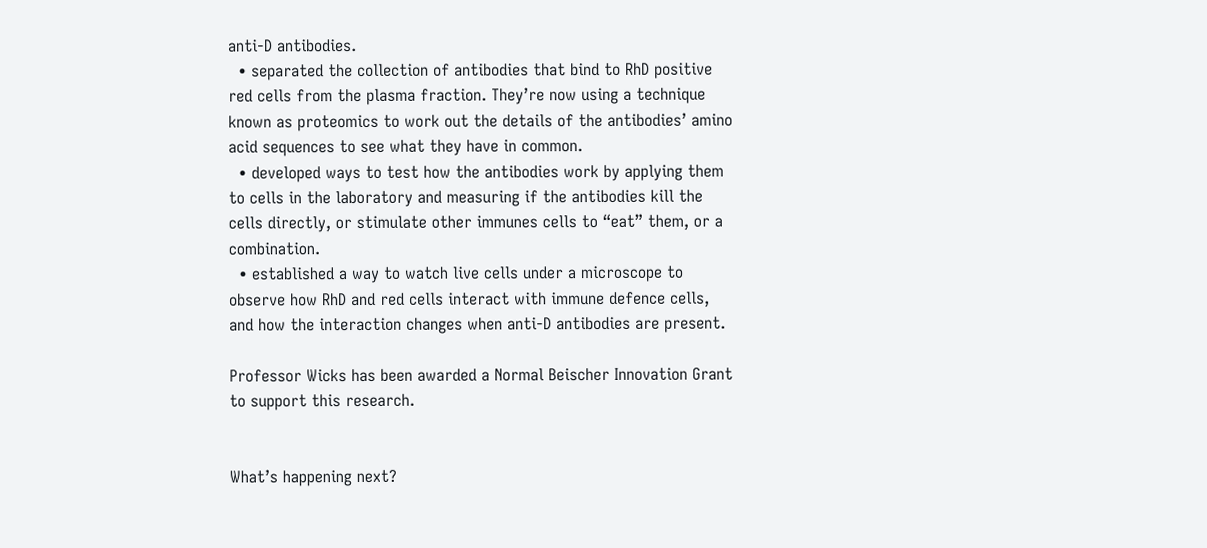anti-D antibodies.
  • separated the collection of antibodies that bind to RhD positive red cells from the plasma fraction. They’re now using a technique known as proteomics to work out the details of the antibodies’ amino acid sequences to see what they have in common.
  • developed ways to test how the antibodies work by applying them to cells in the laboratory and measuring if the antibodies kill the cells directly, or stimulate other immunes cells to “eat” them, or a combination.
  • established a way to watch live cells under a microscope to observe how RhD and red cells interact with immune defence cells, and how the interaction changes when anti-D antibodies are present.

Professor Wicks has been awarded a Normal Beischer Innovation Grant to support this research.


What’s happening next?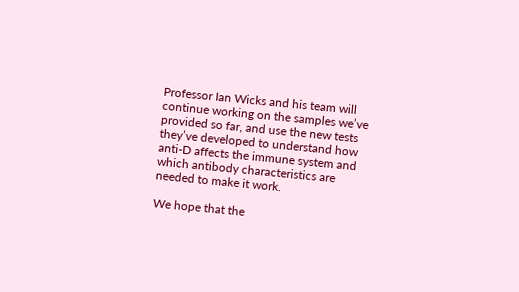Professor Ian Wicks and his team will continue working on the samples we’ve provided so far, and use the new tests they’ve developed to understand how anti-D affects the immune system and which antibody characteristics are needed to make it work.

We hope that the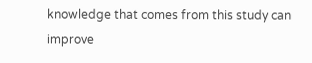knowledge that comes from this study can improve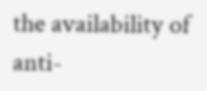the availability of anti-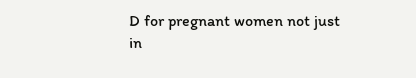D for pregnant women not just in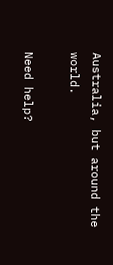Australia, but around the world.

Need help?